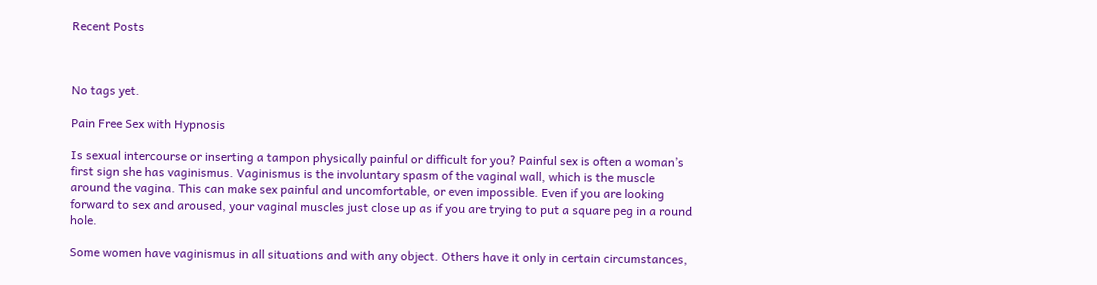Recent Posts



No tags yet.

Pain Free Sex with Hypnosis

Is sexual intercourse or inserting a tampon physically painful or difficult for you? Painful sex is often a woman’s first sign she has vaginismus. Vaginismus is the involuntary spasm of the vaginal wall, which is the muscle around the vagina. This can make sex painful and uncomfortable, or even impossible. Even if you are looking forward to sex and aroused, your vaginal muscles just close up as if you are trying to put a square peg in a round hole.

Some women have vaginismus in all situations and with any object. Others have it only in certain circumstances,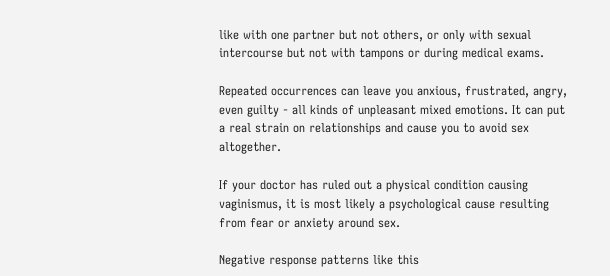like with one partner but not others, or only with sexual intercourse but not with tampons or during medical exams.

Repeated occurrences can leave you anxious, frustrated, angry, even guilty - all kinds of unpleasant mixed emotions. It can put a real strain on relationships and cause you to avoid sex altogether.

If your doctor has ruled out a physical condition causing vaginismus, it is most likely a psychological cause resulting from fear or anxiety around sex.

Negative response patterns like this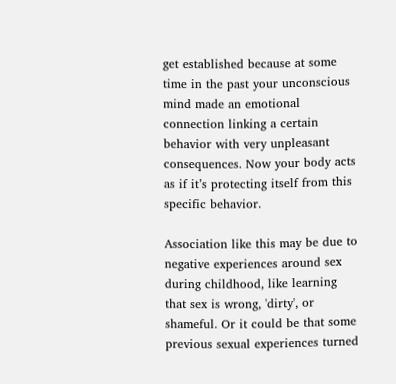get established because at some time in the past your unconscious mind made an emotional connection linking a certain behavior with very unpleasant consequences. Now your body acts as if it’s protecting itself from this specific behavior.

Association like this may be due to negative experiences around sex during childhood, like learning that sex is wrong, 'dirty', or shameful. Or it could be that some previous sexual experiences turned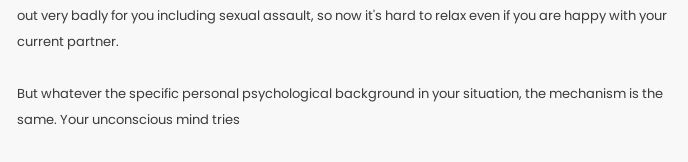out very badly for you including sexual assault, so now it's hard to relax even if you are happy with your current partner.

But whatever the specific personal psychological background in your situation, the mechanism is the same. Your unconscious mind tries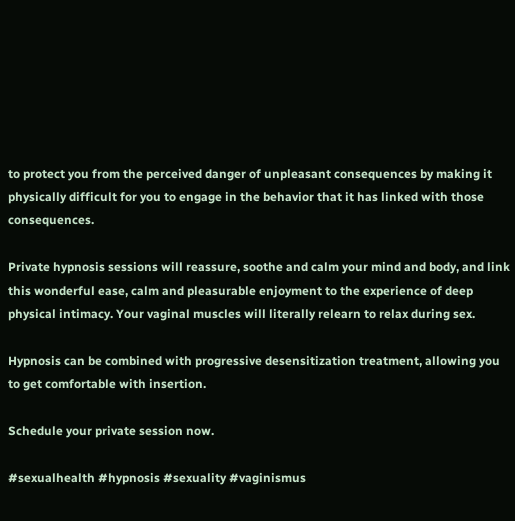to protect you from the perceived danger of unpleasant consequences by making it physically difficult for you to engage in the behavior that it has linked with those consequences.

Private hypnosis sessions will reassure, soothe and calm your mind and body, and link this wonderful ease, calm and pleasurable enjoyment to the experience of deep physical intimacy. Your vaginal muscles will literally relearn to relax during sex.

Hypnosis can be combined with progressive desensitization treatment, allowing you to get comfortable with insertion.

Schedule your private session now.

#sexualhealth #hypnosis #sexuality #vaginismus